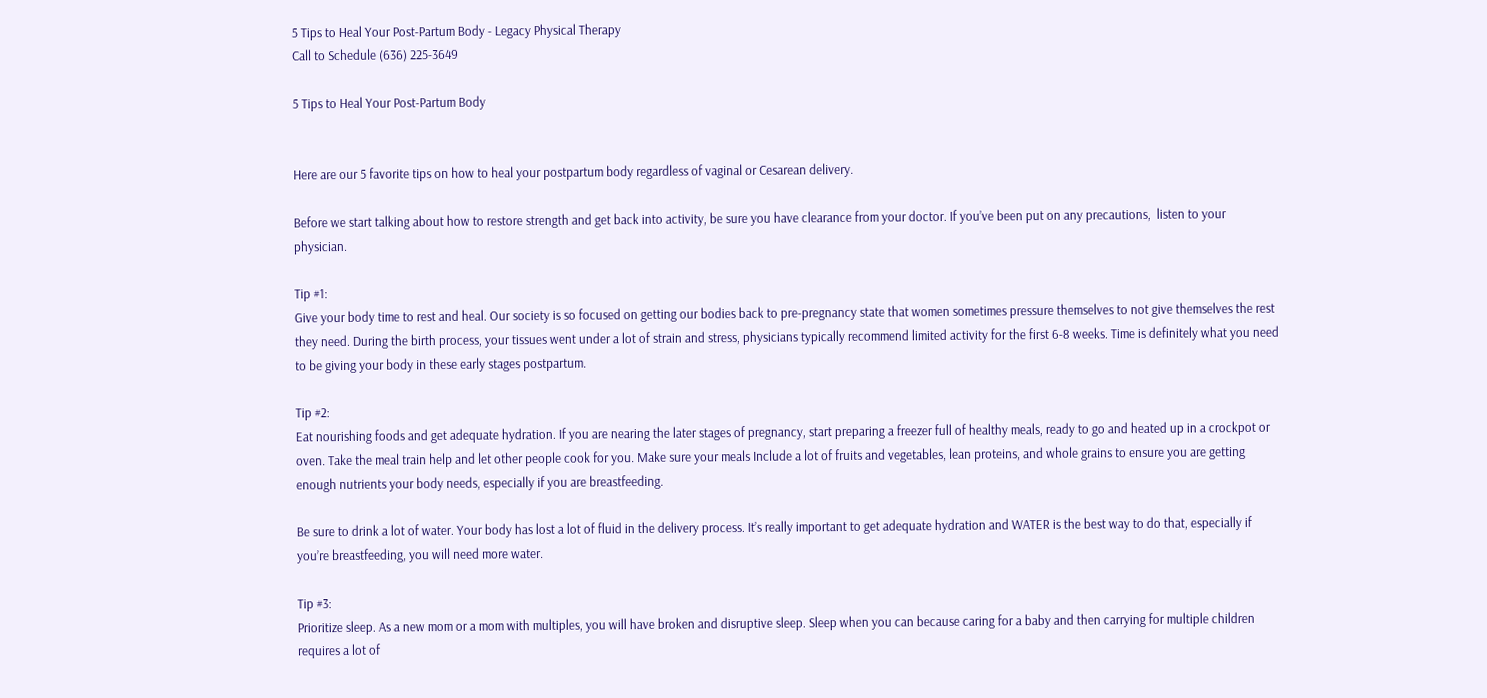5 Tips to Heal Your Post-Partum Body - Legacy Physical Therapy
Call to Schedule (636) 225-3649

5 Tips to Heal Your Post-Partum Body


Here are our 5 favorite tips on how to heal your postpartum body regardless of vaginal or Cesarean delivery.

Before we start talking about how to restore strength and get back into activity, be sure you have clearance from your doctor. If you’ve been put on any precautions,  listen to your physician.

Tip #1:
Give your body time to rest and heal. Our society is so focused on getting our bodies back to pre-pregnancy state that women sometimes pressure themselves to not give themselves the rest they need. During the birth process, your tissues went under a lot of strain and stress, physicians typically recommend limited activity for the first 6-8 weeks. Time is definitely what you need to be giving your body in these early stages postpartum.

Tip #2:
Eat nourishing foods and get adequate hydration. If you are nearing the later stages of pregnancy, start preparing a freezer full of healthy meals, ready to go and heated up in a crockpot or oven. Take the meal train help and let other people cook for you. Make sure your meals Include a lot of fruits and vegetables, lean proteins, and whole grains to ensure you are getting enough nutrients your body needs, especially if you are breastfeeding.

Be sure to drink a lot of water. Your body has lost a lot of fluid in the delivery process. It’s really important to get adequate hydration and WATER is the best way to do that, especially if you’re breastfeeding, you will need more water.

Tip #3:
Prioritize sleep. As a new mom or a mom with multiples, you will have broken and disruptive sleep. Sleep when you can because caring for a baby and then carrying for multiple children requires a lot of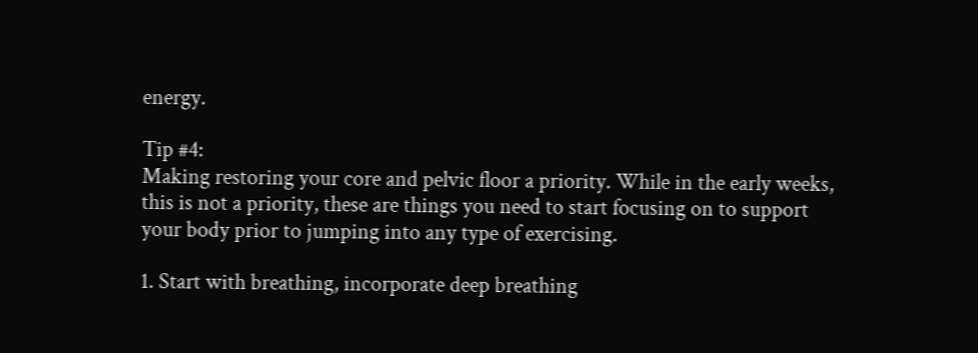energy.

Tip #4:
Making restoring your core and pelvic floor a priority. While in the early weeks, this is not a priority, these are things you need to start focusing on to support your body prior to jumping into any type of exercising.

1. Start with breathing, incorporate deep breathing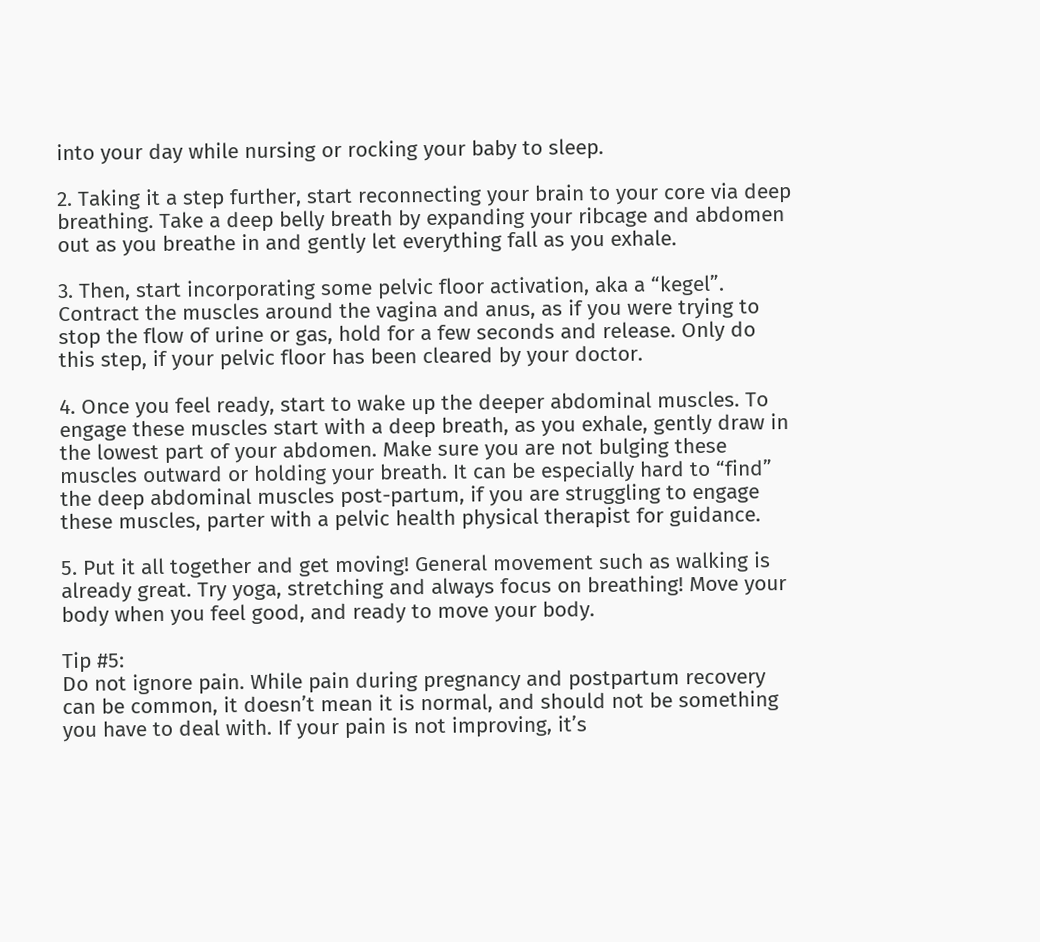into your day while nursing or rocking your baby to sleep.

2. Taking it a step further, start reconnecting your brain to your core via deep breathing. Take a deep belly breath by expanding your ribcage and abdomen out as you breathe in and gently let everything fall as you exhale.

3. Then, start incorporating some pelvic floor activation, aka a “kegel”. Contract the muscles around the vagina and anus, as if you were trying to stop the flow of urine or gas, hold for a few seconds and release. Only do this step, if your pelvic floor has been cleared by your doctor.

4. Once you feel ready, start to wake up the deeper abdominal muscles. To engage these muscles start with a deep breath, as you exhale, gently draw in the lowest part of your abdomen. Make sure you are not bulging these muscles outward or holding your breath. It can be especially hard to “find” the deep abdominal muscles post-partum, if you are struggling to engage these muscles, parter with a pelvic health physical therapist for guidance.

5. Put it all together and get moving! General movement such as walking is already great. Try yoga, stretching and always focus on breathing! Move your body when you feel good, and ready to move your body.

Tip #5:
Do not ignore pain. While pain during pregnancy and postpartum recovery can be common, it doesn’t mean it is normal, and should not be something you have to deal with. If your pain is not improving, it’s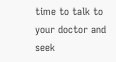time to talk to your doctor and seek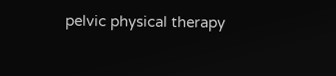pelvic physical therapy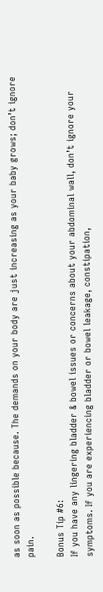as soon as possible because. The demands on your body are just increasing as your baby grows; don’t ignore pain.

Bonus Tip #6:
If you have any lingering bladder & bowel issues or concerns about your abdominal wall, don’t ignore your symptoms. If you are experiencing bladder or bowel leakage, constipation,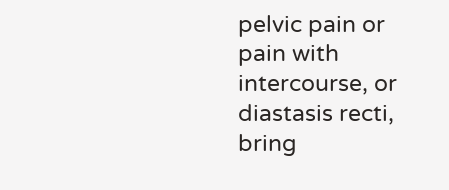pelvic pain or pain with intercourse, or diastasis recti, bring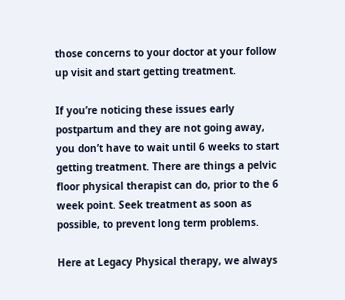those concerns to your doctor at your follow up visit and start getting treatment.

If you’re noticing these issues early postpartum and they are not going away, you don’t have to wait until 6 weeks to start getting treatment. There are things a pelvic floor physical therapist can do, prior to the 6 week point. Seek treatment as soon as possible, to prevent long term problems.

Here at Legacy Physical therapy, we always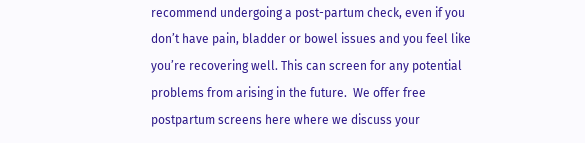recommend undergoing a post-partum check, even if you don’t have pain, bladder or bowel issues and you feel like you’re recovering well. This can screen for any potential problems from arising in the future.  We offer free postpartum screens here where we discuss your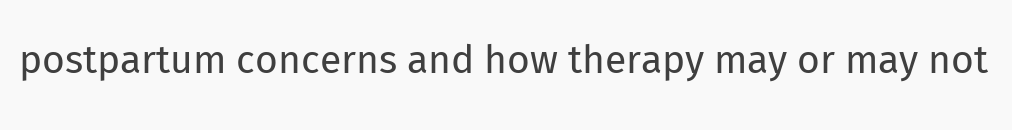postpartum concerns and how therapy may or may not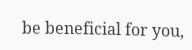be beneficial for you,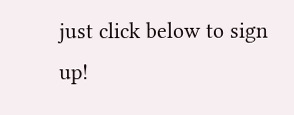just click below to sign up!